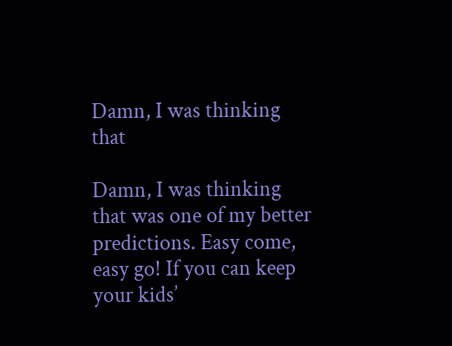Damn, I was thinking that

Damn, I was thinking that was one of my better predictions. Easy come, easy go! If you can keep your kids’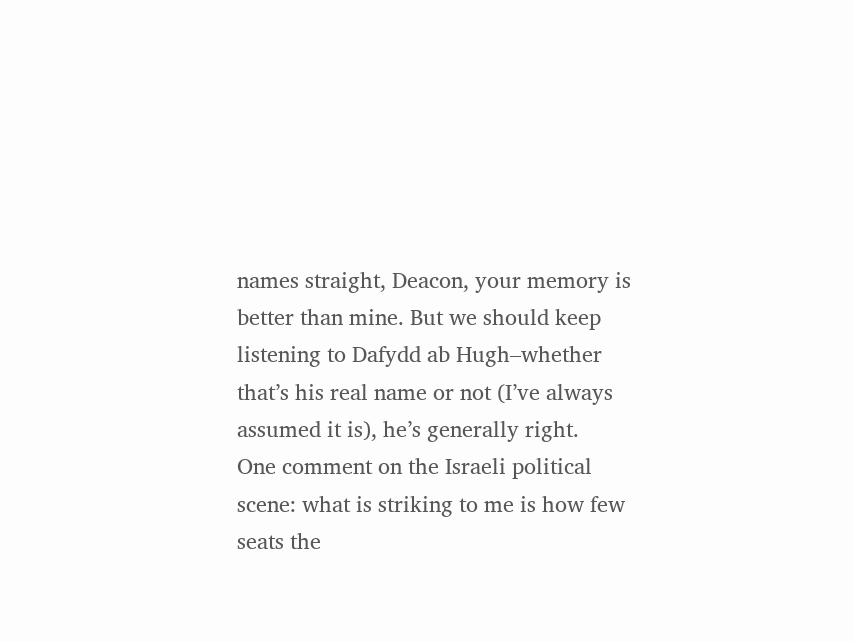names straight, Deacon, your memory is better than mine. But we should keep listening to Dafydd ab Hugh–whether that’s his real name or not (I’ve always assumed it is), he’s generally right.
One comment on the Israeli political scene: what is striking to me is how few seats the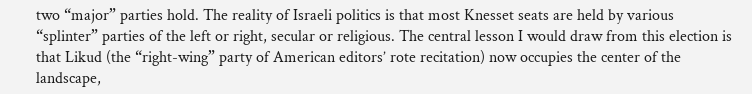two “major” parties hold. The reality of Israeli politics is that most Knesset seats are held by various “splinter” parties of the left or right, secular or religious. The central lesson I would draw from this election is that Likud (the “right-wing” party of American editors’ rote recitation) now occupies the center of the landscape,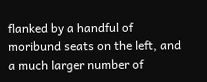flanked by a handful of moribund seats on the left, and a much larger number of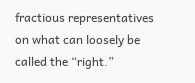fractious representatives on what can loosely be called the “right.”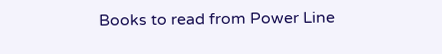Books to read from Power Line